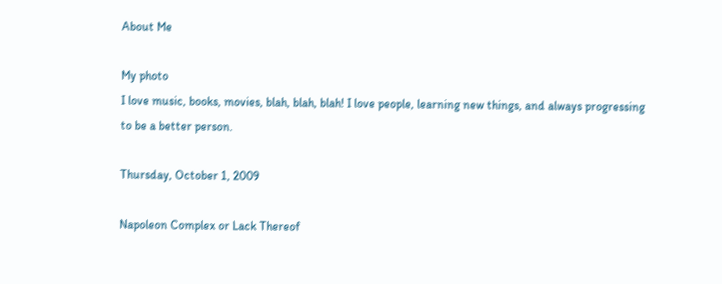About Me

My photo
I love music, books, movies, blah, blah, blah! I love people, learning new things, and always progressing to be a better person.

Thursday, October 1, 2009

Napoleon Complex or Lack Thereof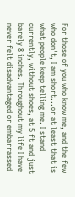For those of you who know me, and the few who don't, I am short...or at least that is what people keep telling me. I stand currently, without shoes, at 5 ft and just barely 8 inches. Throughout my life I have never felt disadvantaged or embarrassed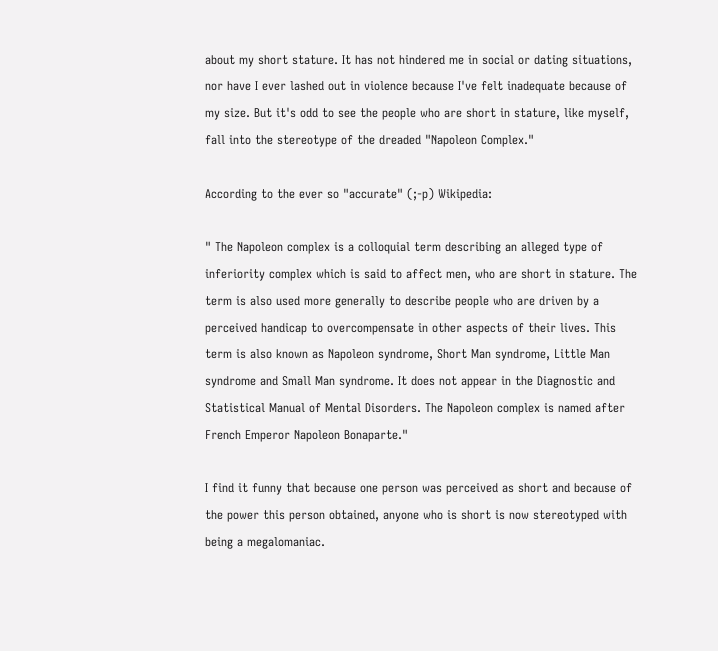about my short stature. It has not hindered me in social or dating situations, nor have I ever lashed out in violence because I've felt inadequate because of my size. But it's odd to see the people who are short in stature, like myself, fall into the stereotype of the dreaded "Napoleon Complex."

According to the ever so "accurate" (;-p) Wikipedia:

" The Napoleon complex is a colloquial term describing an alleged type of inferiority complex which is said to affect men, who are short in stature. The term is also used more generally to describe people who are driven by a perceived handicap to overcompensate in other aspects of their lives. This term is also known as Napoleon syndrome, Short Man syndrome, Little Man syndrome and Small Man syndrome. It does not appear in the Diagnostic and Statistical Manual of Mental Disorders. The Napoleon complex is named after French Emperor Napoleon Bonaparte."

I find it funny that because one person was perceived as short and because of the power this person obtained, anyone who is short is now stereotyped with being a megalomaniac.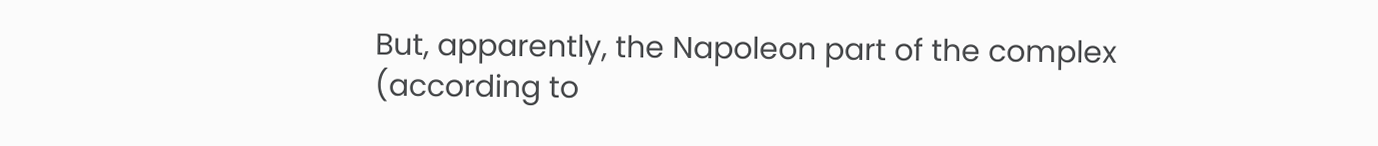But, apparently, the Napoleon part of the complex (according to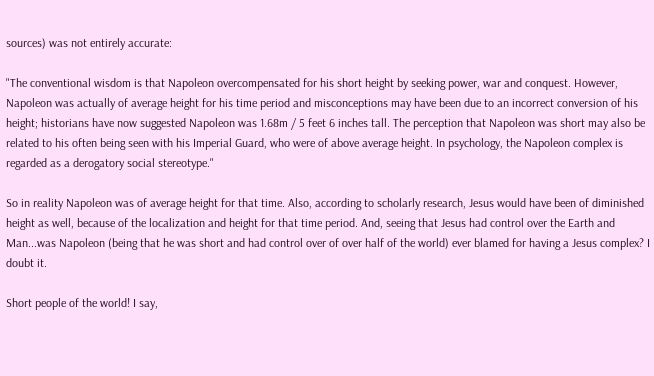sources) was not entirely accurate:

"The conventional wisdom is that Napoleon overcompensated for his short height by seeking power, war and conquest. However, Napoleon was actually of average height for his time period and misconceptions may have been due to an incorrect conversion of his height; historians have now suggested Napoleon was 1.68m / 5 feet 6 inches tall. The perception that Napoleon was short may also be related to his often being seen with his Imperial Guard, who were of above average height. In psychology, the Napoleon complex is regarded as a derogatory social stereotype."

So in reality Napoleon was of average height for that time. Also, according to scholarly research, Jesus would have been of diminished height as well, because of the localization and height for that time period. And, seeing that Jesus had control over the Earth and Man...was Napoleon (being that he was short and had control over of over half of the world) ever blamed for having a Jesus complex? I doubt it.

Short people of the world! I say,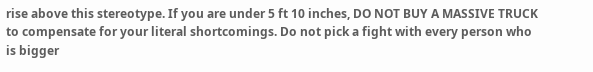rise above this stereotype. If you are under 5 ft 10 inches, DO NOT BUY A MASSIVE TRUCK to compensate for your literal shortcomings. Do not pick a fight with every person who is bigger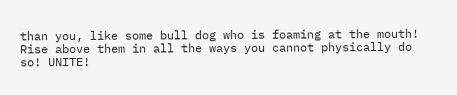than you, like some bull dog who is foaming at the mouth! Rise above them in all the ways you cannot physically do so! UNITE!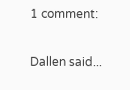1 comment:

Dallen said...